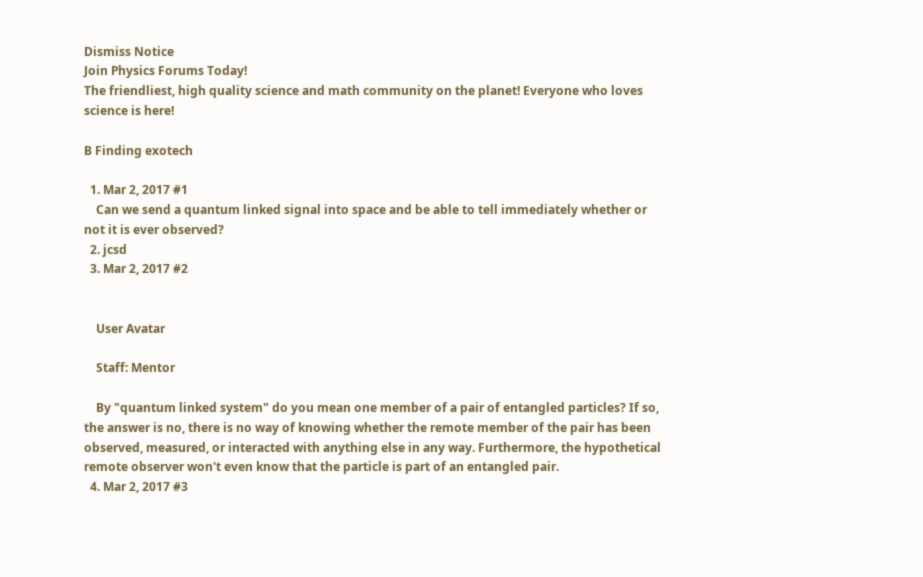Dismiss Notice
Join Physics Forums Today!
The friendliest, high quality science and math community on the planet! Everyone who loves science is here!

B Finding exotech

  1. Mar 2, 2017 #1
    Can we send a quantum linked signal into space and be able to tell immediately whether or not it is ever observed?
  2. jcsd
  3. Mar 2, 2017 #2


    User Avatar

    Staff: Mentor

    By "quantum linked system" do you mean one member of a pair of entangled particles? If so, the answer is no, there is no way of knowing whether the remote member of the pair has been observed, measured, or interacted with anything else in any way. Furthermore, the hypothetical remote observer won't even know that the particle is part of an entangled pair.
  4. Mar 2, 2017 #3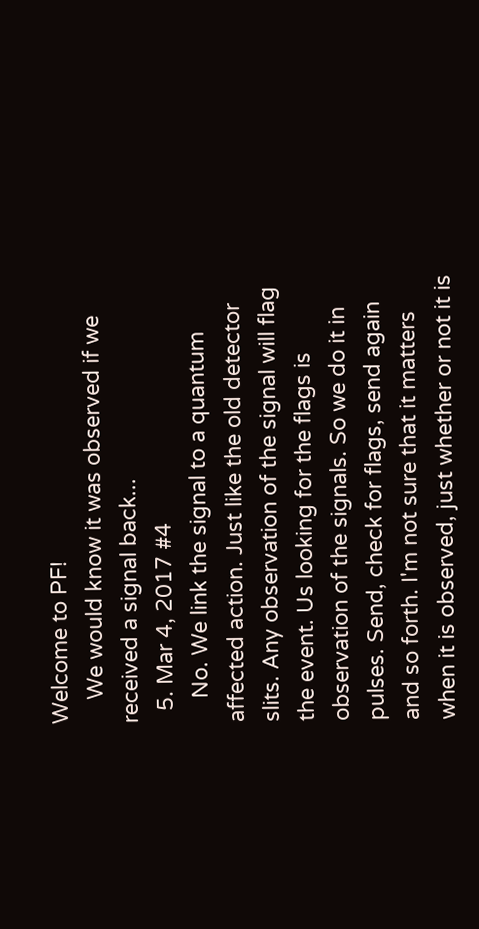Welcome to PF!
    We would know it was observed if we received a signal back...
  5. Mar 4, 2017 #4
    No. We link the signal to a quantum affected action. Just like the old detector slits. Any observation of the signal will flag the event. Us looking for the flags is observation of the signals. So we do it in pulses. Send, check for flags, send again and so forth. I'm not sure that it matters when it is observed, just whether or not it is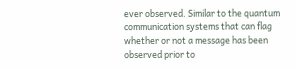ever observed. Similar to the quantum communication systems that can flag whether or not a message has been observed prior to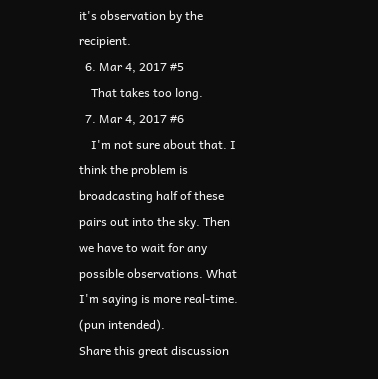it's observation by the recipient.
  6. Mar 4, 2017 #5
    That takes too long.
  7. Mar 4, 2017 #6
    I'm not sure about that. I think the problem is broadcasting half of these pairs out into the sky. Then we have to wait for any possible observations. What I'm saying is more real-time. (pun intended).
Share this great discussion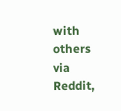with others via Reddit,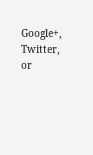Google+, Twitter, or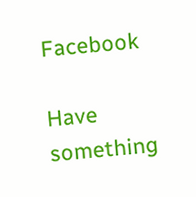Facebook

Have something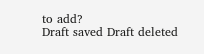to add?
Draft saved Draft deleted